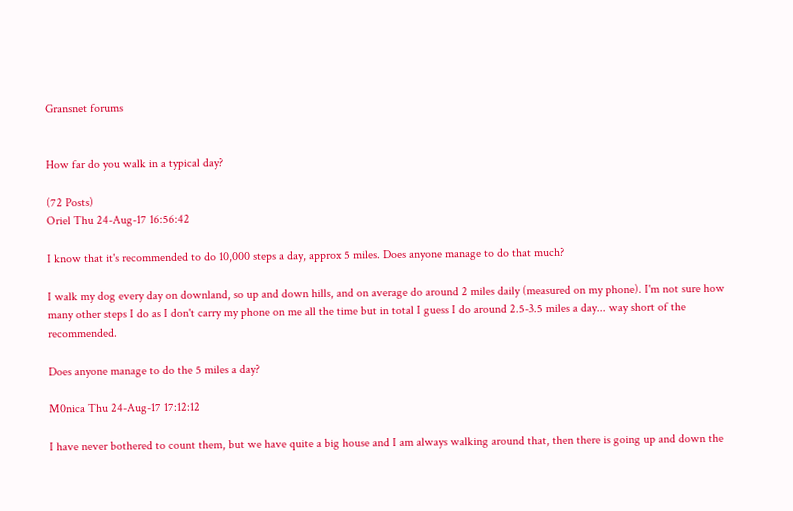Gransnet forums


How far do you walk in a typical day?

(72 Posts)
Oriel Thu 24-Aug-17 16:56:42

I know that it's recommended to do 10,000 steps a day, approx 5 miles. Does anyone manage to do that much?

I walk my dog every day on downland, so up and down hills, and on average do around 2 miles daily (measured on my phone). I'm not sure how many other steps I do as I don't carry my phone on me all the time but in total I guess I do around 2.5-3.5 miles a day... way short of the recommended.

Does anyone manage to do the 5 miles a day?

M0nica Thu 24-Aug-17 17:12:12

I have never bothered to count them, but we have quite a big house and I am always walking around that, then there is going up and down the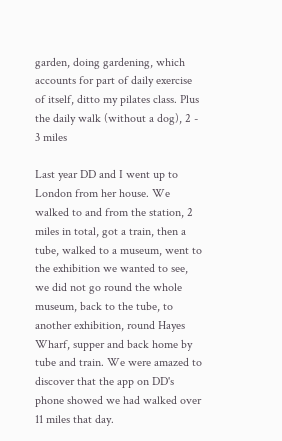garden, doing gardening, which accounts for part of daily exercise of itself, ditto my pilates class. Plus the daily walk (without a dog), 2 - 3 miles

Last year DD and I went up to London from her house. We walked to and from the station, 2 miles in total, got a train, then a tube, walked to a museum, went to the exhibition we wanted to see, we did not go round the whole museum, back to the tube, to another exhibition, round Hayes Wharf, supper and back home by tube and train. We were amazed to discover that the app on DD's phone showed we had walked over 11 miles that day.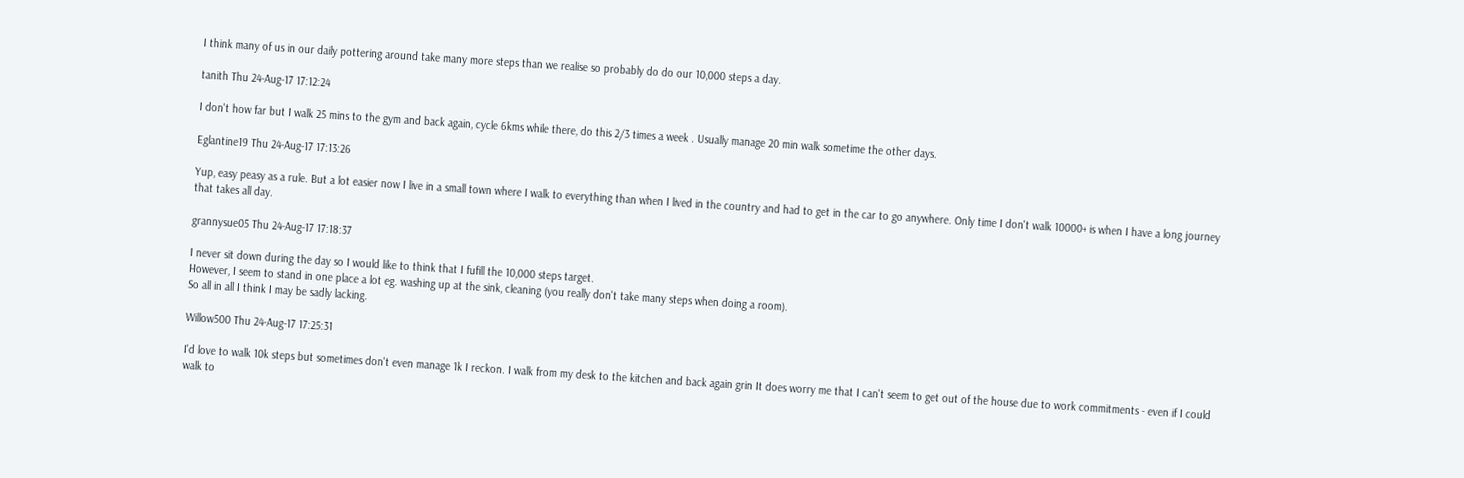I think many of us in our daily pottering around take many more steps than we realise so probably do do our 10,000 steps a day.

tanith Thu 24-Aug-17 17:12:24

I don't how far but I walk 25 mins to the gym and back again, cycle 6kms while there, do this 2/3 times a week . Usually manage 20 min walk sometime the other days.

Eglantine19 Thu 24-Aug-17 17:13:26

Yup, easy peasy as a rule. But a lot easier now I live in a small town where I walk to everything than when I lived in the country and had to get in the car to go anywhere. Only time I don't walk 10000+ is when I have a long journey that takes all day.

grannysue05 Thu 24-Aug-17 17:18:37

I never sit down during the day so I would like to think that I fufill the 10,000 steps target.
However, I seem to stand in one place a lot eg. washing up at the sink, cleaning (you really don't take many steps when doing a room).
So all in all I think I may be sadly lacking.

Willow500 Thu 24-Aug-17 17:25:31

I'd love to walk 10k steps but sometimes don't even manage 1k I reckon. I walk from my desk to the kitchen and back again grin It does worry me that I can't seem to get out of the house due to work commitments - even if I could walk to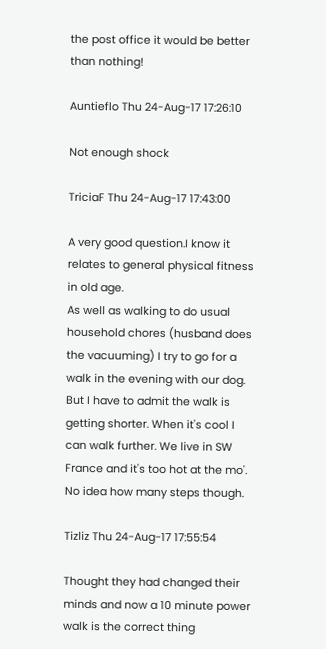the post office it would be better than nothing!

Auntieflo Thu 24-Aug-17 17:26:10

Not enough shock

TriciaF Thu 24-Aug-17 17:43:00

A very good question.I know it relates to general physical fitness in old age.
As well as walking to do usual household chores (husband does the vacuuming) I try to go for a walk in the evening with our dog.
But I have to admit the walk is getting shorter. When it's cool I can walk further. We live in SW France and it's too hot at the mo'.
No idea how many steps though.

Tizliz Thu 24-Aug-17 17:55:54

Thought they had changed their minds and now a 10 minute power walk is the correct thing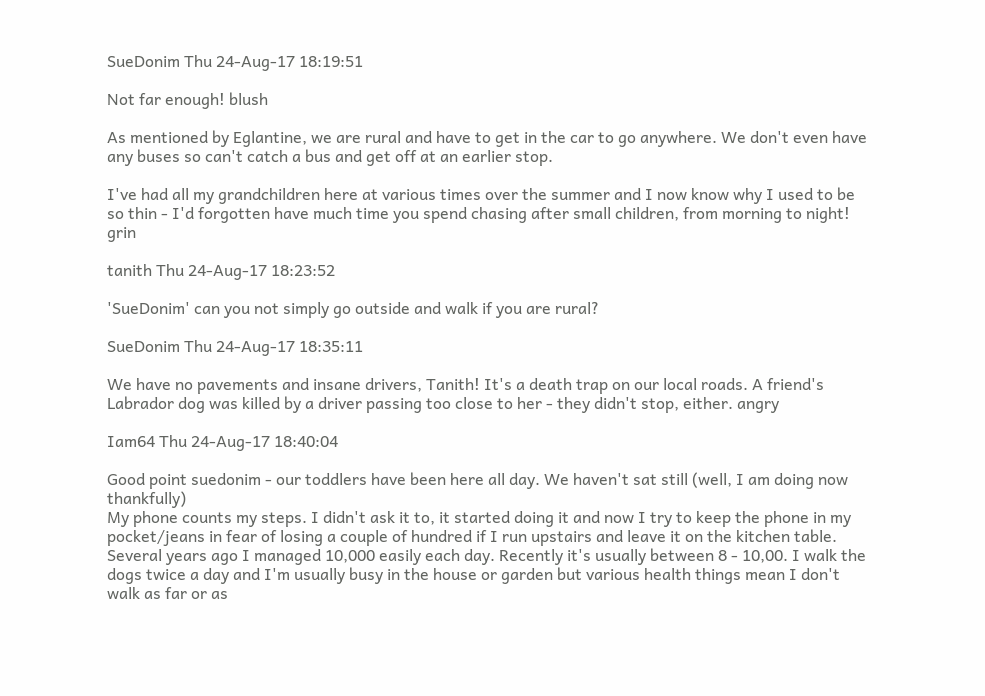SueDonim Thu 24-Aug-17 18:19:51

Not far enough! blush

As mentioned by Eglantine, we are rural and have to get in the car to go anywhere. We don't even have any buses so can't catch a bus and get off at an earlier stop.

I've had all my grandchildren here at various times over the summer and I now know why I used to be so thin - I'd forgotten have much time you spend chasing after small children, from morning to night! grin

tanith Thu 24-Aug-17 18:23:52

'SueDonim' can you not simply go outside and walk if you are rural?

SueDonim Thu 24-Aug-17 18:35:11

We have no pavements and insane drivers, Tanith! It's a death trap on our local roads. A friend's Labrador dog was killed by a driver passing too close to her - they didn't stop, either. angry

Iam64 Thu 24-Aug-17 18:40:04

Good point suedonim - our toddlers have been here all day. We haven't sat still (well, I am doing now thankfully)
My phone counts my steps. I didn't ask it to, it started doing it and now I try to keep the phone in my pocket/jeans in fear of losing a couple of hundred if I run upstairs and leave it on the kitchen table.
Several years ago I managed 10,000 easily each day. Recently it's usually between 8 - 10,00. I walk the dogs twice a day and I'm usually busy in the house or garden but various health things mean I don't walk as far or as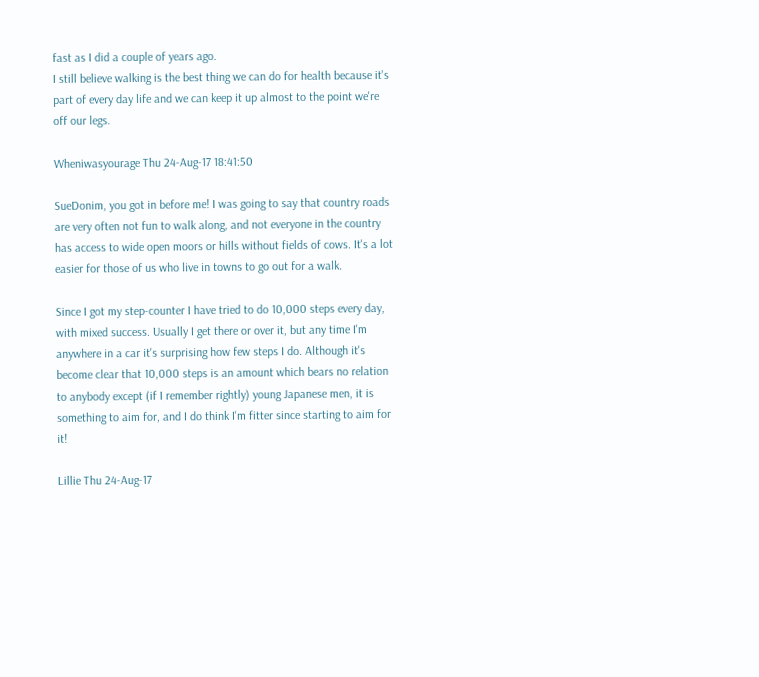fast as I did a couple of years ago.
I still believe walking is the best thing we can do for health because it's part of every day life and we can keep it up almost to the point we're off our legs.

Wheniwasyourage Thu 24-Aug-17 18:41:50

SueDonim, you got in before me! I was going to say that country roads are very often not fun to walk along, and not everyone in the country has access to wide open moors or hills without fields of cows. It's a lot easier for those of us who live in towns to go out for a walk.

Since I got my step-counter I have tried to do 10,000 steps every day, with mixed success. Usually I get there or over it, but any time I'm anywhere in a car it's surprising how few steps I do. Although it's become clear that 10,000 steps is an amount which bears no relation to anybody except (if I remember rightly) young Japanese men, it is something to aim for, and I do think I'm fitter since starting to aim for it!

Lillie Thu 24-Aug-17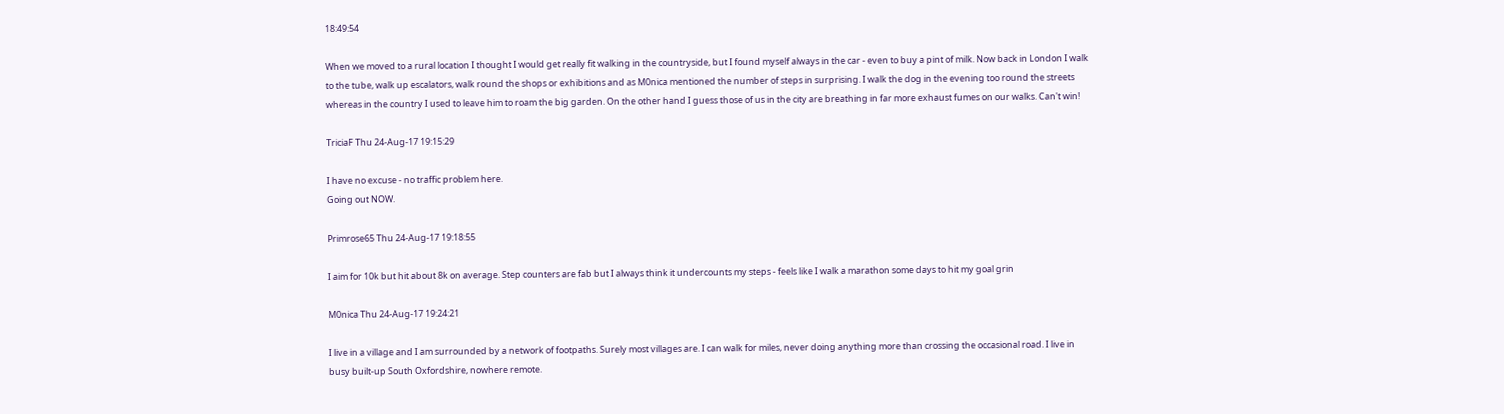18:49:54

When we moved to a rural location I thought I would get really fit walking in the countryside, but I found myself always in the car - even to buy a pint of milk. Now back in London I walk to the tube, walk up escalators, walk round the shops or exhibitions and as M0nica mentioned the number of steps in surprising. I walk the dog in the evening too round the streets whereas in the country I used to leave him to roam the big garden. On the other hand I guess those of us in the city are breathing in far more exhaust fumes on our walks. Can't win!

TriciaF Thu 24-Aug-17 19:15:29

I have no excuse - no traffic problem here.
Going out NOW.

Primrose65 Thu 24-Aug-17 19:18:55

I aim for 10k but hit about 8k on average. Step counters are fab but I always think it undercounts my steps - feels like I walk a marathon some days to hit my goal grin

M0nica Thu 24-Aug-17 19:24:21

I live in a village and I am surrounded by a network of footpaths. Surely most villages are. I can walk for miles, never doing anything more than crossing the occasional road. I live in busy built-up South Oxfordshire, nowhere remote.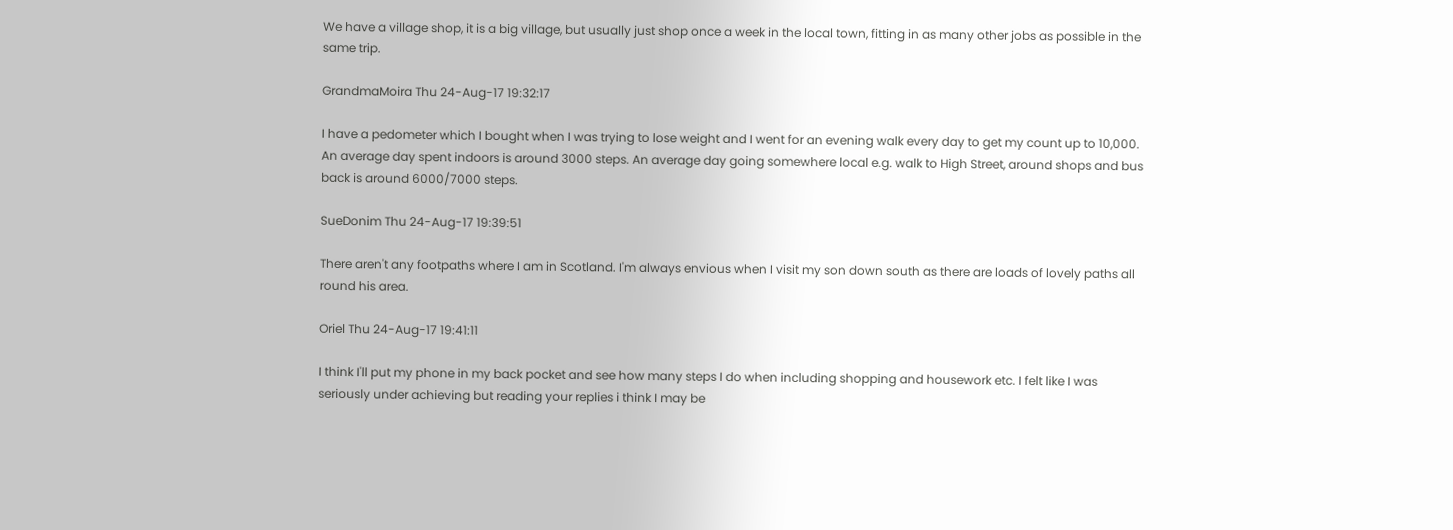We have a village shop, it is a big village, but usually just shop once a week in the local town, fitting in as many other jobs as possible in the same trip.

GrandmaMoira Thu 24-Aug-17 19:32:17

I have a pedometer which I bought when I was trying to lose weight and I went for an evening walk every day to get my count up to 10,000. An average day spent indoors is around 3000 steps. An average day going somewhere local e.g. walk to High Street, around shops and bus back is around 6000/7000 steps.

SueDonim Thu 24-Aug-17 19:39:51

There aren't any footpaths where I am in Scotland. I'm always envious when I visit my son down south as there are loads of lovely paths all round his area.

Oriel Thu 24-Aug-17 19:41:11

I think I'll put my phone in my back pocket and see how many steps I do when including shopping and housework etc. I felt like I was seriously under achieving but reading your replies i think I may be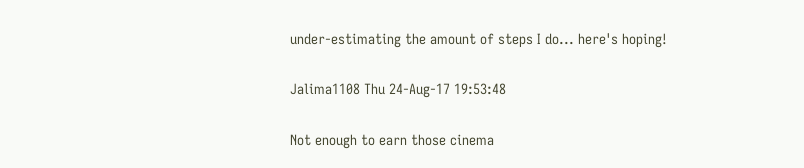under-estimating the amount of steps I do... here's hoping!

Jalima1108 Thu 24-Aug-17 19:53:48

Not enough to earn those cinema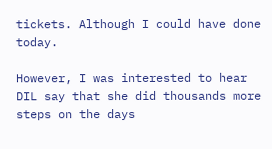tickets. Although I could have done today.

However, I was interested to hear DIL say that she did thousands more steps on the days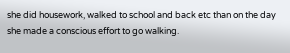she did housework, walked to school and back etc than on the day she made a conscious effort to go walking.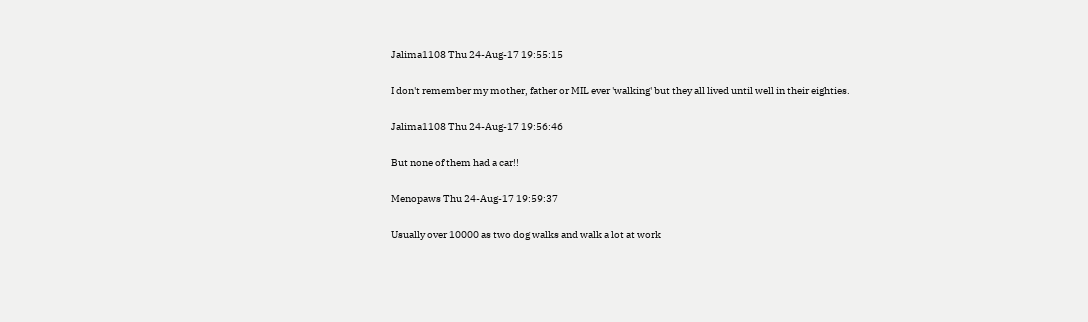Jalima1108 Thu 24-Aug-17 19:55:15

I don't remember my mother, father or MIL ever 'walking' but they all lived until well in their eighties.

Jalima1108 Thu 24-Aug-17 19:56:46

But none of them had a car!!

Menopaws Thu 24-Aug-17 19:59:37

Usually over 10000 as two dog walks and walk a lot at work